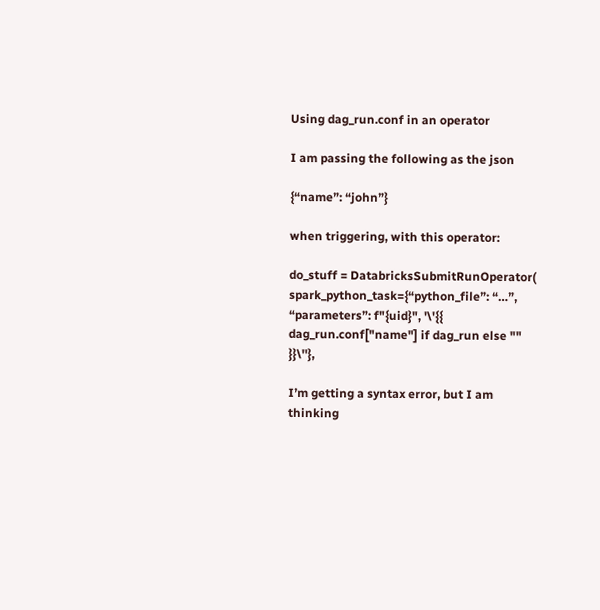Using dag_run.conf in an operator

I am passing the following as the json

{“name”: “john”}

when triggering, with this operator:

do_stuff = DatabricksSubmitRunOperator(
spark_python_task={“python_file”: “…”,
“parameters”: f"{uid}", '\'{{ dag_run.conf["name"] if dag_run else "" }}\''},

I’m getting a syntax error, but I am thinking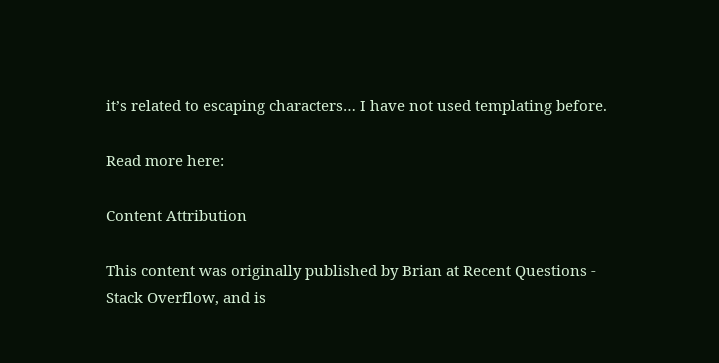it’s related to escaping characters… I have not used templating before.

Read more here:

Content Attribution

This content was originally published by Brian at Recent Questions - Stack Overflow, and is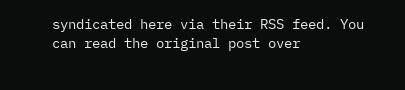syndicated here via their RSS feed. You can read the original post over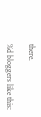there.

%d bloggers like this: